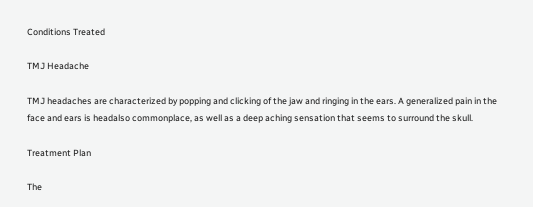Conditions Treated

TMJ Headache

TMJ headaches are characterized by popping and clicking of the jaw and ringing in the ears. A generalized pain in the face and ears is headalso commonplace, as well as a deep aching sensation that seems to surround the skull.

Treatment Plan

The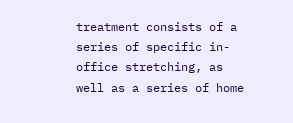treatment consists of a series of specific in-office stretching, as well as a series of home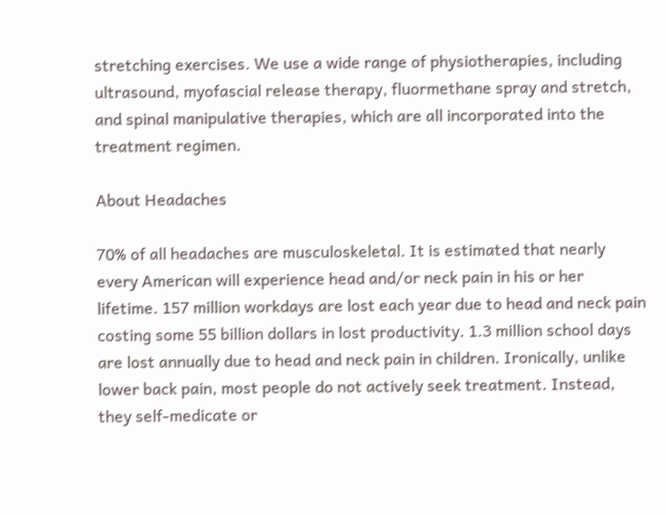stretching exercises. We use a wide range of physiotherapies, including ultrasound, myofascial release therapy, fluormethane spray and stretch, and spinal manipulative therapies, which are all incorporated into the treatment regimen.

About Headaches

70% of all headaches are musculoskeletal. It is estimated that nearly every American will experience head and/or neck pain in his or her lifetime. 157 million workdays are lost each year due to head and neck pain costing some 55 billion dollars in lost productivity. 1.3 million school days are lost annually due to head and neck pain in children. Ironically, unlike lower back pain, most people do not actively seek treatment. Instead, they self-medicate or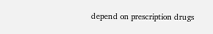depend on prescription drugs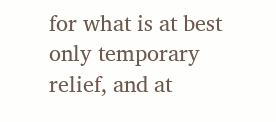for what is at best only temporary relief, and at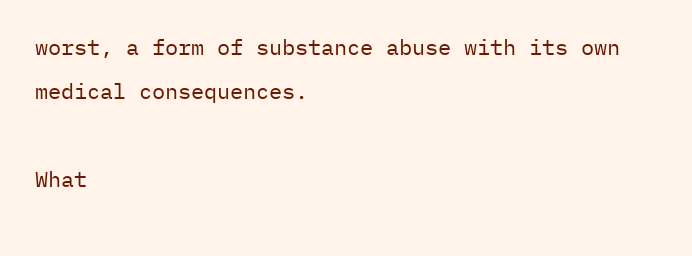worst, a form of substance abuse with its own medical consequences.

What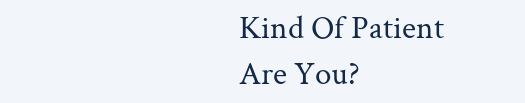Kind Of Patient Are You?